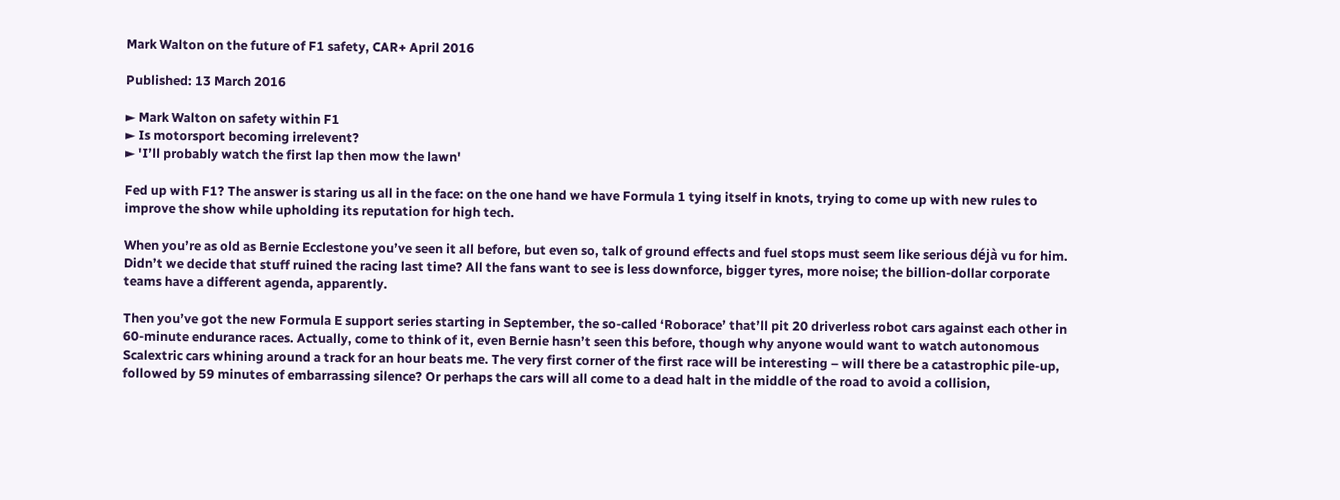Mark Walton on the future of F1 safety, CAR+ April 2016

Published: 13 March 2016

► Mark Walton on safety within F1
► Is motorsport becoming irrelevent?
► 'I’ll probably watch the first lap then mow the lawn'

Fed up with F1? The answer is staring us all in the face: on the one hand we have Formula 1 tying itself in knots, trying to come up with new rules to improve the show while upholding its reputation for high tech.

When you’re as old as Bernie Ecclestone you’ve seen it all before, but even so, talk of ground effects and fuel stops must seem like serious déjà vu for him. Didn’t we decide that stuff ruined the racing last time? All the fans want to see is less downforce, bigger tyres, more noise; the billion-dollar corporate teams have a different agenda, apparently.

Then you’ve got the new Formula E support series starting in September, the so-called ‘Roborace’ that’ll pit 20 driverless robot cars against each other in 60-minute endurance races. Actually, come to think of it, even Bernie hasn’t seen this before, though why anyone would want to watch autonomous Scalextric cars whining around a track for an hour beats me. The very first corner of the first race will be interesting – will there be a catastrophic pile-up, followed by 59 minutes of embarrassing silence? Or perhaps the cars will all come to a dead halt in the middle of the road to avoid a collision,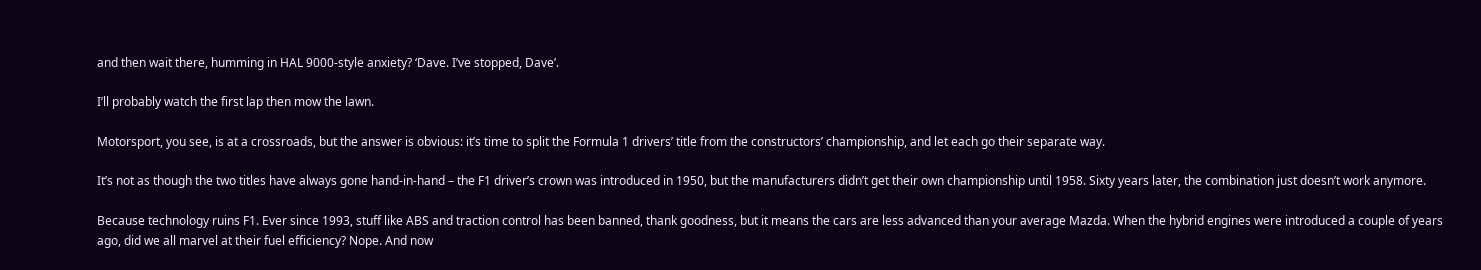and then wait there, humming in HAL 9000-style anxiety? ‘Dave. I’ve stopped, Dave’.

I’ll probably watch the first lap then mow the lawn.

Motorsport, you see, is at a crossroads, but the answer is obvious: it’s time to split the Formula 1 drivers’ title from the constructors’ championship, and let each go their separate way.

It’s not as though the two titles have always gone hand-in-hand – the F1 driver’s crown was introduced in 1950, but the manufacturers didn’t get their own championship until 1958. Sixty years later, the combination just doesn’t work anymore.

Because technology ruins F1. Ever since 1993, stuff like ABS and traction control has been banned, thank goodness, but it means the cars are less advanced than your average Mazda. When the hybrid engines were introduced a couple of years ago, did we all marvel at their fuel efficiency? Nope. And now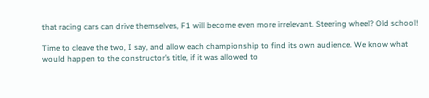that racing cars can drive themselves, F1 will become even more irrelevant. Steering wheel? Old school!

Time to cleave the two, I say, and allow each championship to find its own audience. We know what would happen to the constructor’s title, if it was allowed to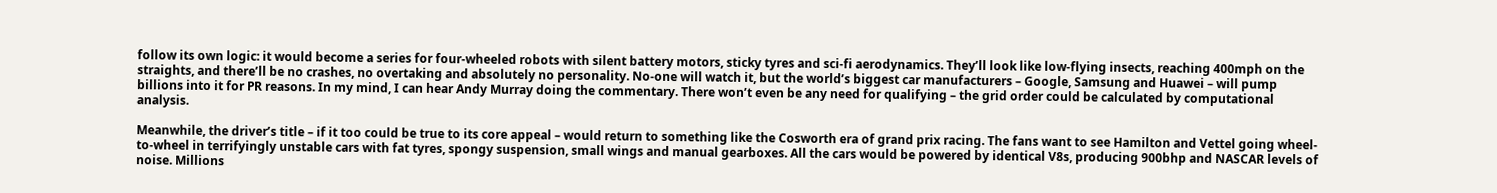follow its own logic: it would become a series for four-wheeled robots with silent battery motors, sticky tyres and sci-fi aerodynamics. They’ll look like low-flying insects, reaching 400mph on the straights, and there’ll be no crashes, no overtaking and absolutely no personality. No-one will watch it, but the world’s biggest car manufacturers – Google, Samsung and Huawei – will pump billions into it for PR reasons. In my mind, I can hear Andy Murray doing the commentary. There won’t even be any need for qualifying – the grid order could be calculated by computational analysis.

Meanwhile, the driver’s title – if it too could be true to its core appeal – would return to something like the Cosworth era of grand prix racing. The fans want to see Hamilton and Vettel going wheel-to-wheel in terrifyingly unstable cars with fat tyres, spongy suspension, small wings and manual gearboxes. All the cars would be powered by identical V8s, producing 900bhp and NASCAR levels of noise. Millions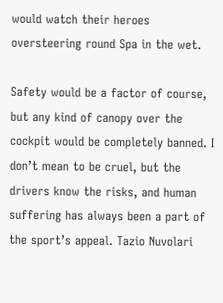would watch their heroes oversteering round Spa in the wet.

Safety would be a factor of course, but any kind of canopy over the cockpit would be completely banned. I don’t mean to be cruel, but the drivers know the risks, and human suffering has always been a part of the sport’s appeal. Tazio Nuvolari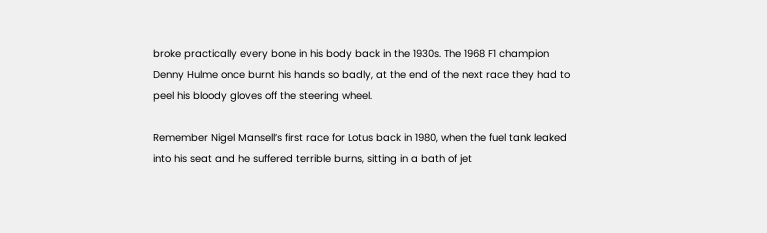broke practically every bone in his body back in the 1930s. The 1968 F1 champion Denny Hulme once burnt his hands so badly, at the end of the next race they had to peel his bloody gloves off the steering wheel.

Remember Nigel Mansell’s first race for Lotus back in 1980, when the fuel tank leaked into his seat and he suffered terrible burns, sitting in a bath of jet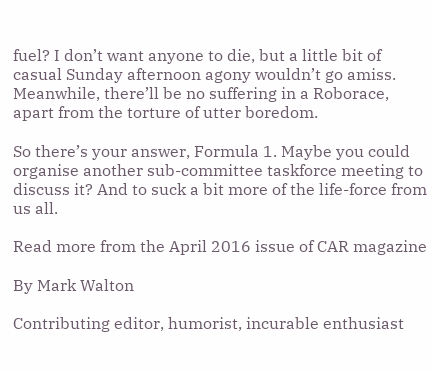fuel? I don’t want anyone to die, but a little bit of casual Sunday afternoon agony wouldn’t go amiss. Meanwhile, there’ll be no suffering in a Roborace, apart from the torture of utter boredom.

So there’s your answer, Formula 1. Maybe you could organise another sub-committee taskforce meeting to discuss it? And to suck a bit more of the life-force from us all.

Read more from the April 2016 issue of CAR magazine

By Mark Walton

Contributing editor, humorist, incurable enthusiast